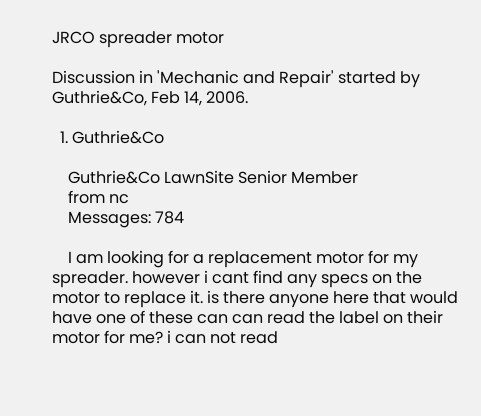JRCO spreader motor

Discussion in 'Mechanic and Repair' started by Guthrie&Co, Feb 14, 2006.

  1. Guthrie&Co

    Guthrie&Co LawnSite Senior Member
    from nc
    Messages: 784

    I am looking for a replacement motor for my spreader. however i cant find any specs on the motor to replace it. is there anyone here that would have one of these can can read the label on their motor for me? i can not read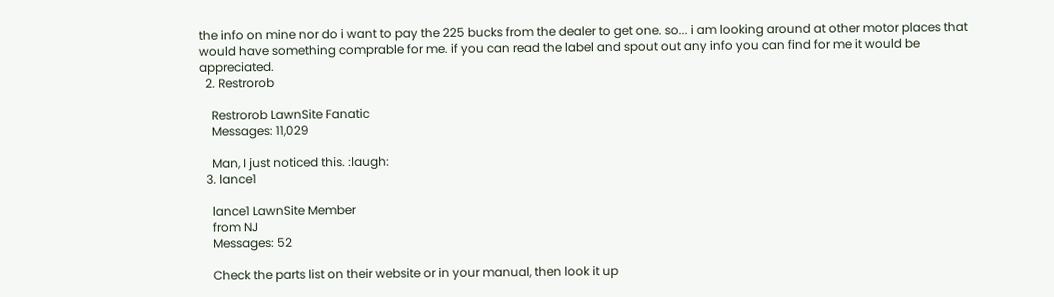the info on mine nor do i want to pay the 225 bucks from the dealer to get one. so... i am looking around at other motor places that would have something comprable for me. if you can read the label and spout out any info you can find for me it would be appreciated.
  2. Restrorob

    Restrorob LawnSite Fanatic
    Messages: 11,029

    Man, I just noticed this. :laugh:
  3. lance1

    lance1 LawnSite Member
    from NJ
    Messages: 52

    Check the parts list on their website or in your manual, then look it up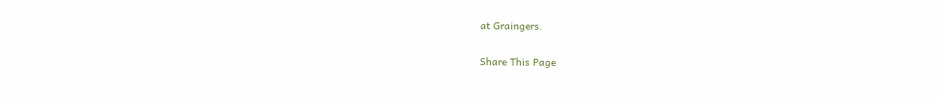at Graingers.

Share This Page